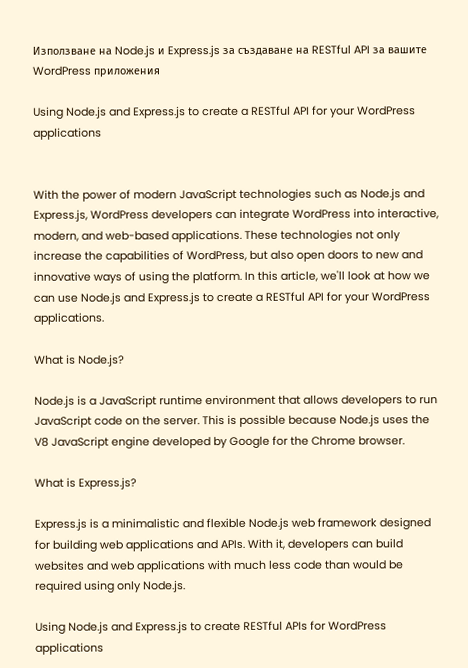Използване на Node.js и Express.js за създаване на RESTful API за вашите WordPress приложения

Using Node.js and Express.js to create a RESTful API for your WordPress applications


With the power of modern JavaScript technologies such as Node.js and Express.js, WordPress developers can integrate WordPress into interactive, modern, and web-based applications. These technologies not only increase the capabilities of WordPress, but also open doors to new and innovative ways of using the platform. In this article, we'll look at how we can use Node.js and Express.js to create a RESTful API for your WordPress applications.

What is Node.js?

Node.js is a JavaScript runtime environment that allows developers to run JavaScript code on the server. This is possible because Node.js uses the V8 JavaScript engine developed by Google for the Chrome browser.

What is Express.js?

Express.js is a minimalistic and flexible Node.js web framework designed for building web applications and APIs. With it, developers can build websites and web applications with much less code than would be required using only Node.js.

Using Node.js and Express.js to create RESTful APIs for WordPress applications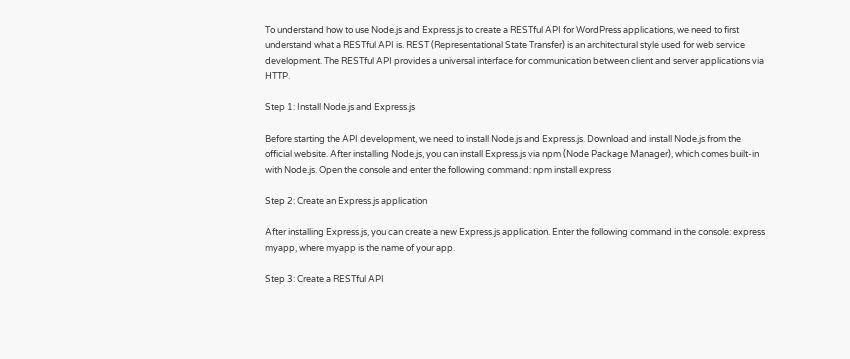To understand how to use Node.js and Express.js to create a RESTful API for WordPress applications, we need to first understand what a RESTful API is. REST (Representational State Transfer) is an architectural style used for web service development. The RESTful API provides a universal interface for communication between client and server applications via HTTP.

Step 1: Install Node.js and Express.js

Before starting the API development, we need to install Node.js and Express.js. Download and install Node.js from the official website. After installing Node.js, you can install Express.js via npm (Node Package Manager), which comes built-in with Node.js. Open the console and enter the following command: npm install express

Step 2: Create an Express.js application

After installing Express.js, you can create a new Express.js application. Enter the following command in the console: express myapp, where myapp is the name of your app.

Step 3: Create a RESTful API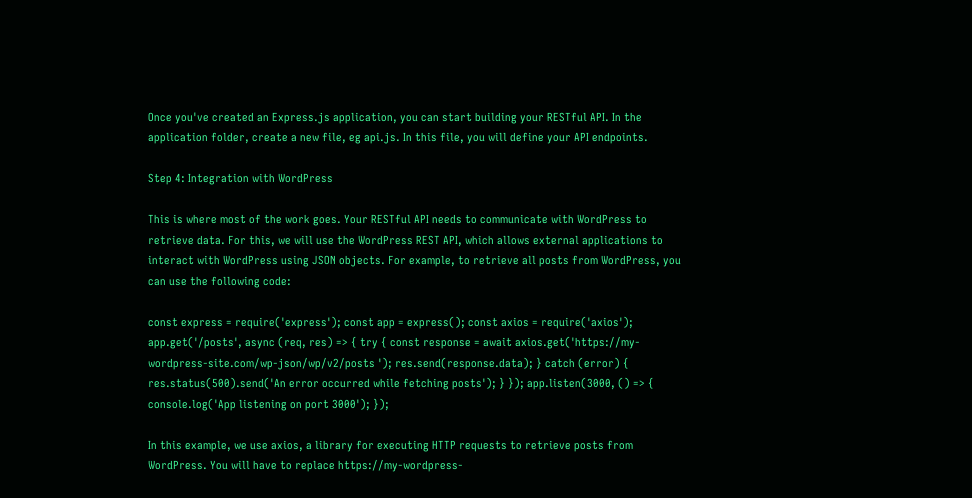Once you've created an Express.js application, you can start building your RESTful API. In the application folder, create a new file, eg api.js. In this file, you will define your API endpoints.

Step 4: Integration with WordPress

This is where most of the work goes. Your RESTful API needs to communicate with WordPress to retrieve data. For this, we will use the WordPress REST API, which allows external applications to interact with WordPress using JSON objects. For example, to retrieve all posts from WordPress, you can use the following code:

const express = require('express'); const app = express(); const axios = require('axios'); app.get('/posts', async (req, res) => { try { const response = await axios.get('https://my-wordpress-site.com/wp-json/wp/v2/posts '); res.send(response.data); } catch (error) { res.status(500).send('An error occurred while fetching posts'); } }); app.listen(3000, () => { console.log('App listening on port 3000'); });

In this example, we use axios, a library for executing HTTP requests to retrieve posts from WordPress. You will have to replace https://my-wordpress-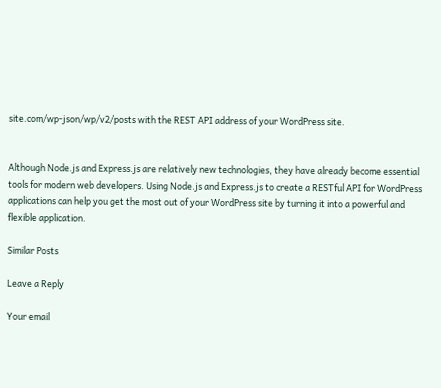site.com/wp-json/wp/v2/posts with the REST API address of your WordPress site.


Although Node.js and Express.js are relatively new technologies, they have already become essential tools for modern web developers. Using Node.js and Express.js to create a RESTful API for WordPress applications can help you get the most out of your WordPress site by turning it into a powerful and flexible application.

Similar Posts

Leave a Reply

Your email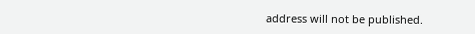address will not be published.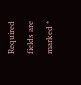Required fields are marked *